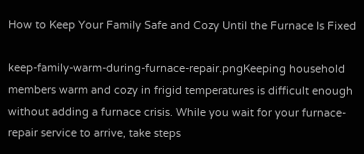How to Keep Your Family Safe and Cozy Until the Furnace Is Fixed

keep-family-warm-during-furnace-repair.pngKeeping household members warm and cozy in frigid temperatures is difficult enough without adding a furnace crisis. While you wait for your furnace-repair service to arrive, take steps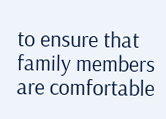to ensure that family members are comfortable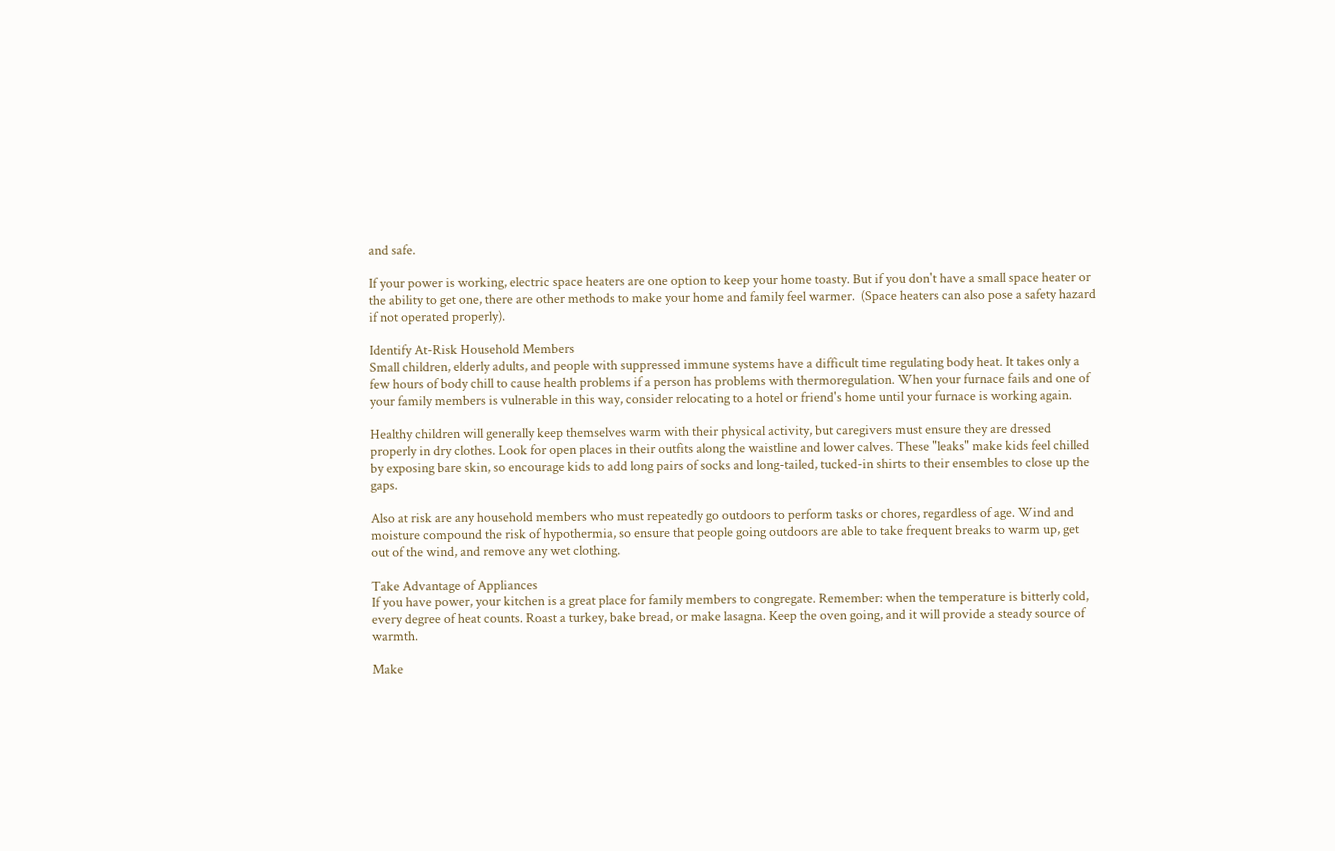and safe.

If your power is working, electric space heaters are one option to keep your home toasty. But if you don't have a small space heater or the ability to get one, there are other methods to make your home and family feel warmer.  (Space heaters can also pose a safety hazard if not operated properly).

Identify At-Risk Household Members
Small children, elderly adults, and people with suppressed immune systems have a difficult time regulating body heat. It takes only a few hours of body chill to cause health problems if a person has problems with thermoregulation. When your furnace fails and one of your family members is vulnerable in this way, consider relocating to a hotel or friend's home until your furnace is working again.

Healthy children will generally keep themselves warm with their physical activity, but caregivers must ensure they are dressed properly in dry clothes. Look for open places in their outfits along the waistline and lower calves. These "leaks" make kids feel chilled by exposing bare skin, so encourage kids to add long pairs of socks and long-tailed, tucked-in shirts to their ensembles to close up the gaps.

Also at risk are any household members who must repeatedly go outdoors to perform tasks or chores, regardless of age. Wind and moisture compound the risk of hypothermia, so ensure that people going outdoors are able to take frequent breaks to warm up, get out of the wind, and remove any wet clothing.

Take Advantage of Appliances
If you have power, your kitchen is a great place for family members to congregate. Remember: when the temperature is bitterly cold, every degree of heat counts. Roast a turkey, bake bread, or make lasagna. Keep the oven going, and it will provide a steady source of warmth.

Make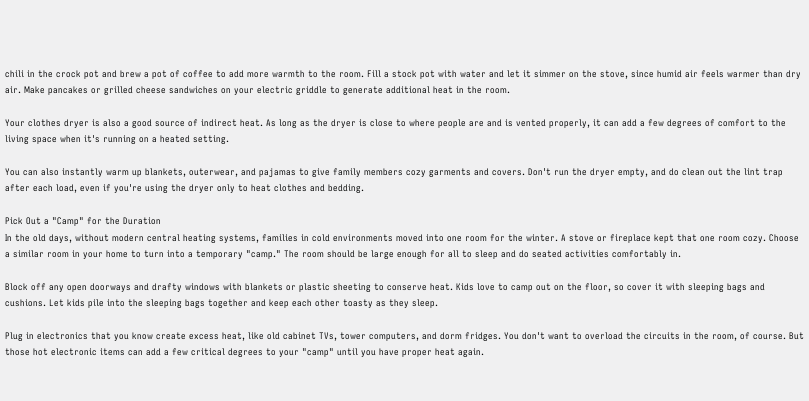chili in the crock pot and brew a pot of coffee to add more warmth to the room. Fill a stock pot with water and let it simmer on the stove, since humid air feels warmer than dry air. Make pancakes or grilled cheese sandwiches on your electric griddle to generate additional heat in the room.

Your clothes dryer is also a good source of indirect heat. As long as the dryer is close to where people are and is vented properly, it can add a few degrees of comfort to the living space when it's running on a heated setting.

You can also instantly warm up blankets, outerwear, and pajamas to give family members cozy garments and covers. Don't run the dryer empty, and do clean out the lint trap after each load, even if you're using the dryer only to heat clothes and bedding.

Pick Out a "Camp" for the Duration
In the old days, without modern central heating systems, families in cold environments moved into one room for the winter. A stove or fireplace kept that one room cozy. Choose a similar room in your home to turn into a temporary "camp." The room should be large enough for all to sleep and do seated activities comfortably in.

Block off any open doorways and drafty windows with blankets or plastic sheeting to conserve heat. Kids love to camp out on the floor, so cover it with sleeping bags and cushions. Let kids pile into the sleeping bags together and keep each other toasty as they sleep.

Plug in electronics that you know create excess heat, like old cabinet TVs, tower computers, and dorm fridges. You don't want to overload the circuits in the room, of course. But those hot electronic items can add a few critical degrees to your "camp" until you have proper heat again.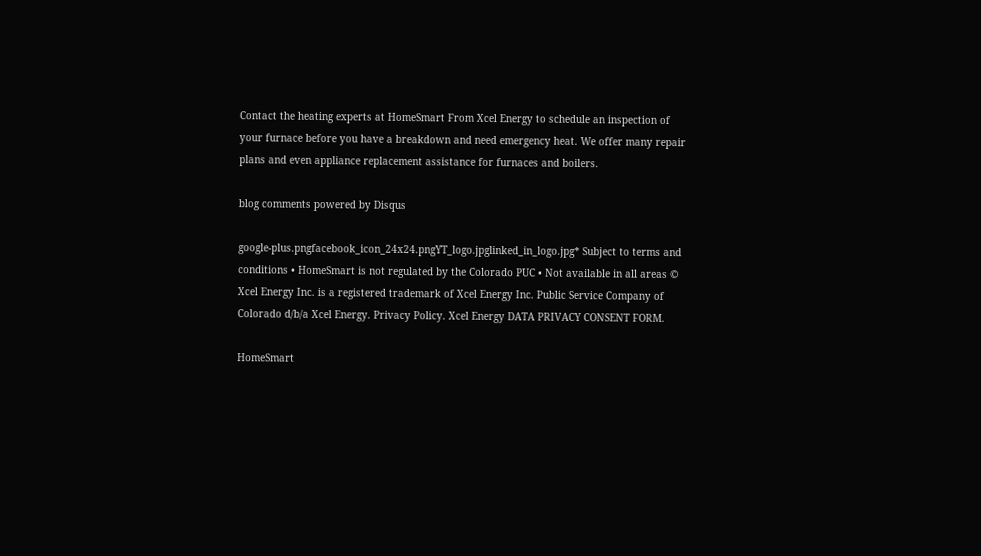Contact the heating experts at HomeSmart From Xcel Energy to schedule an inspection of your furnace before you have a breakdown and need emergency heat. We offer many repair plans and even appliance replacement assistance for furnaces and boilers.

blog comments powered by Disqus

google-plus.pngfacebook_icon_24x24.pngYT_logo.jpglinked_in_logo.jpg* Subject to terms and conditions • HomeSmart is not regulated by the Colorado PUC • Not available in all areas © Xcel Energy Inc. is a registered trademark of Xcel Energy Inc. Public Service Company of Colorado d/b/a Xcel Energy. Privacy Policy. Xcel Energy DATA PRIVACY CONSENT FORM.

HomeSmart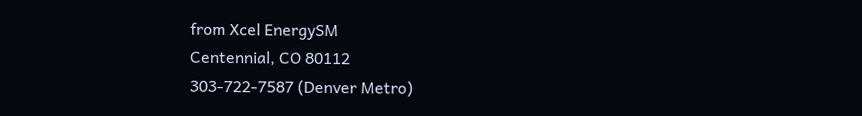from Xcel EnergySM
Centennial, CO 80112
303-722-7587 (Denver Metro)